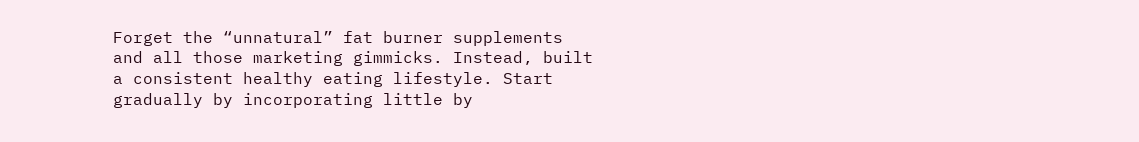Forget the “unnatural” fat burner supplements and all those marketing gimmicks. Instead, built a consistent healthy eating lifestyle. Start gradually by incorporating little by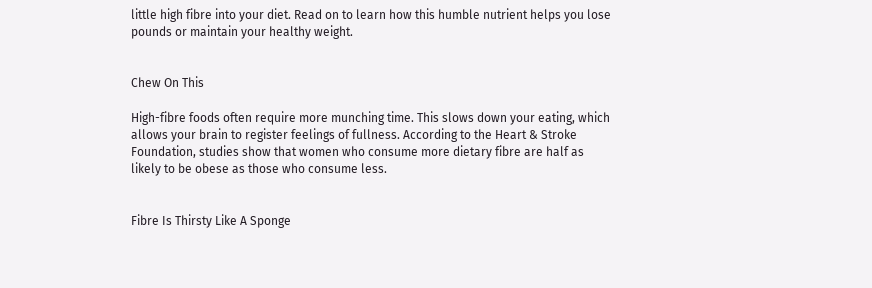little high fibre into your diet. Read on to learn how this humble nutrient helps you lose pounds or maintain your healthy weight.


Chew On This

High-fibre foods often require more munching time. This slows down your eating, which allows your brain to register feelings of fullness. According to the Heart & Stroke Foundation, studies show that women who consume more dietary fibre are half as likely to be obese as those who consume less.


Fibre Is Thirsty Like A Sponge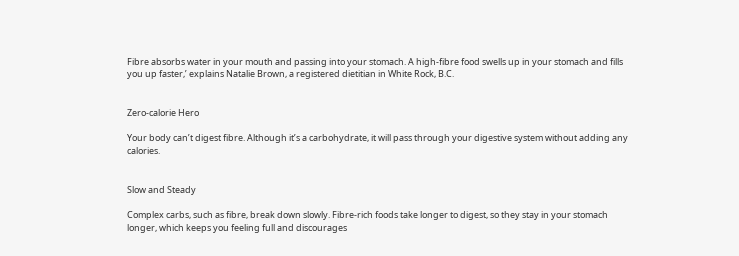Fibre absorbs water in your mouth and passing into your stomach. A high-fibre food swells up in your stomach and fills you up faster,’ explains Natalie Brown, a registered dietitian in White Rock, B.C.


Zero-calorie Hero

Your body can’t digest fibre. Although it’s a carbohydrate, it will pass through your digestive system without adding any calories.


Slow and Steady

Complex carbs, such as fibre, break down slowly. Fibre-rich foods take longer to digest, so they stay in your stomach longer, which keeps you feeling full and discourages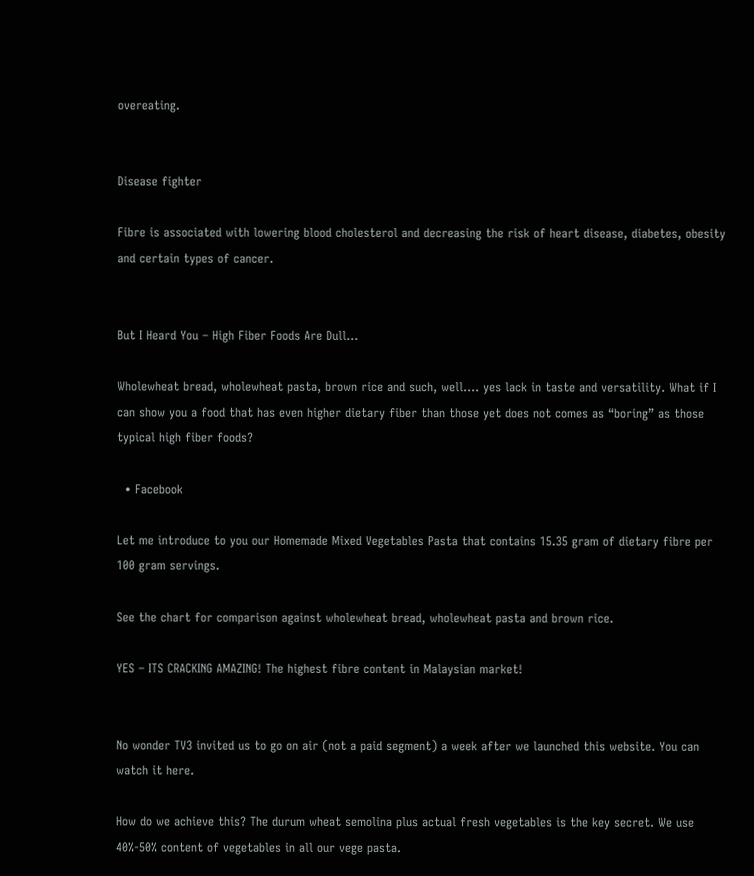overeating.


Disease fighter

Fibre is associated with lowering blood cholesterol and decreasing the risk of heart disease, diabetes, obesity and certain types of cancer.


But I Heard You – High Fiber Foods Are Dull…

Wholewheat bread, wholewheat pasta, brown rice and such, well…. yes lack in taste and versatility. What if I can show you a food that has even higher dietary fiber than those yet does not comes as “boring” as those typical high fiber foods?

  • Facebook

Let me introduce to you our Homemade Mixed Vegetables Pasta that contains 15.35 gram of dietary fibre per 100 gram servings.

See the chart for comparison against wholewheat bread, wholewheat pasta and brown rice.

YES – ITS CRACKING AMAZING! The highest fibre content in Malaysian market!


No wonder TV3 invited us to go on air (not a paid segment) a week after we launched this website. You can watch it here.

How do we achieve this? The durum wheat semolina plus actual fresh vegetables is the key secret. We use 40%-50% content of vegetables in all our vege pasta.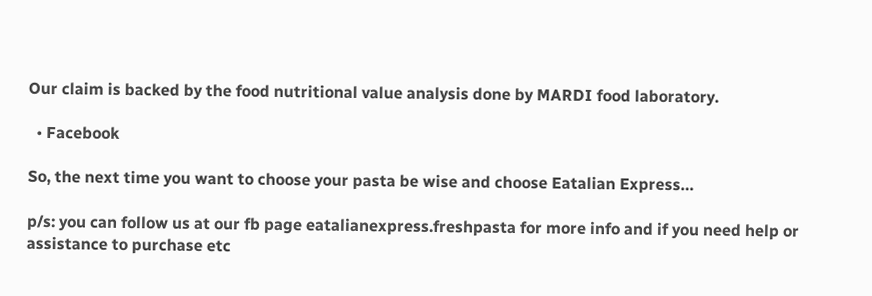Our claim is backed by the food nutritional value analysis done by MARDI food laboratory.

  • Facebook

So, the next time you want to choose your pasta be wise and choose Eatalian Express…

p/s: you can follow us at our fb page eatalianexpress.freshpasta for more info and if you need help or assistance to purchase etc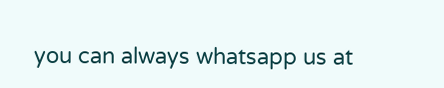you can always whatsapp us at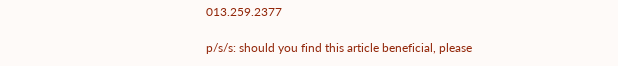013.259.2377

p/s/s: should you find this article beneficial, please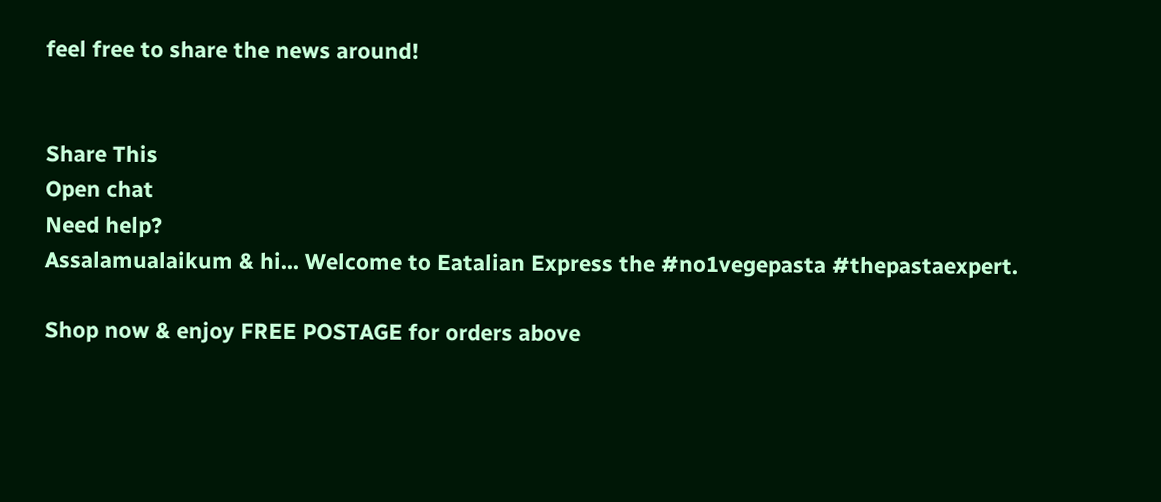feel free to share the news around!


Share This
Open chat
Need help?
Assalamualaikum & hi... Welcome to Eatalian Express the #no1vegepasta #thepastaexpert.

Shop now & enjoy FREE POSTAGE for orders above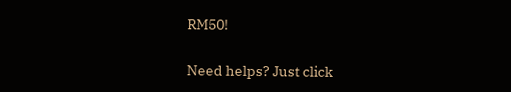RM50!

Need helps? Just click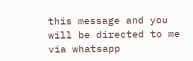this message and you will be directed to me via whatsapp